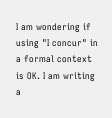I am wondering if using "I concur" in a formal context is OK. I am writing a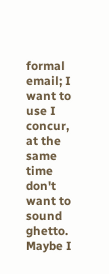formal email; I want to use I concur, at the same time don't want to sound ghetto. Maybe I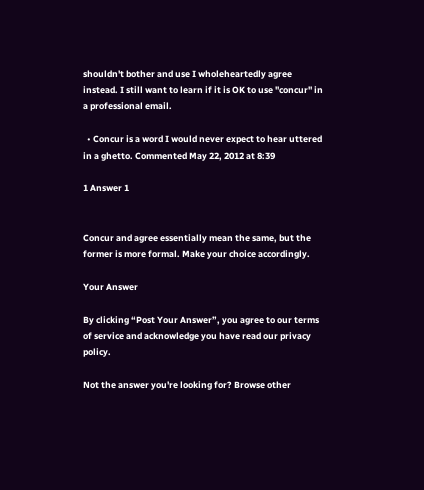shouldn't bother and use I wholeheartedly agree instead. I still want to learn if it is OK to use "concur" in a professional email.

  • Concur is a word I would never expect to hear uttered in a ghetto. Commented May 22, 2012 at 8:39

1 Answer 1


Concur and agree essentially mean the same, but the former is more formal. Make your choice accordingly.

Your Answer

By clicking “Post Your Answer”, you agree to our terms of service and acknowledge you have read our privacy policy.

Not the answer you're looking for? Browse other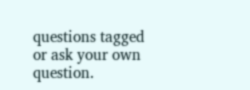questions tagged or ask your own question.